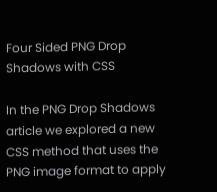Four Sided PNG Drop Shadows with CSS

In the PNG Drop Shadows article we explored a new CSS method that uses the PNG image format to apply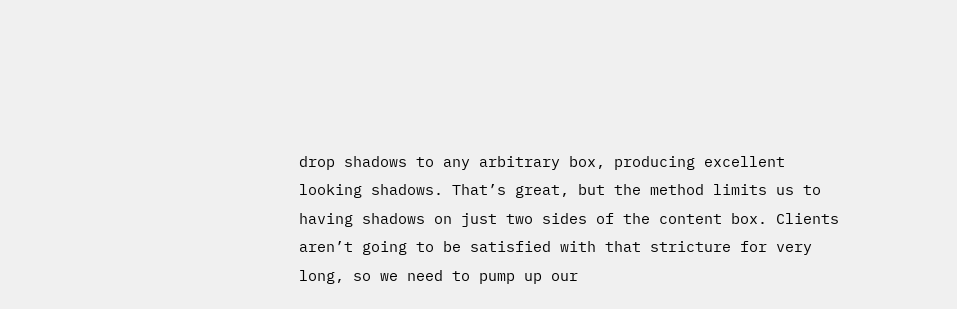drop shadows to any arbitrary box, producing excellent looking shadows. That’s great, but the method limits us to having shadows on just two sides of the content box. Clients aren’t going to be satisfied with that stricture for very long, so we need to pump up our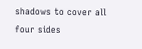shadows to cover all four sides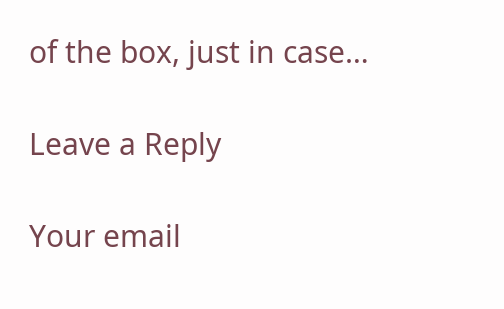of the box, just in case…

Leave a Reply

Your email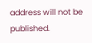address will not be published.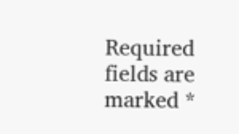Required fields are marked *